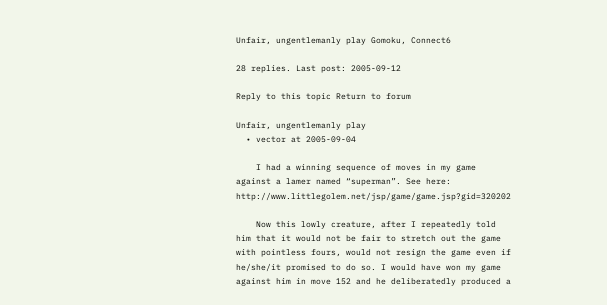Unfair, ungentlemanly play Gomoku, Connect6

28 replies. Last post: 2005-09-12

Reply to this topic Return to forum

Unfair, ungentlemanly play
  • vector at 2005-09-04

    I had a winning sequence of moves in my game against a lamer named “superman”. See here: http://www.littlegolem.net/jsp/game/game.jsp?gid=320202

    Now this lowly creature, after I repeatedly told him that it would not be fair to stretch out the game with pointless fours, would not resign the game even if he/she/it promised to do so. I would have won my game against him in move 152 and he deliberatedly produced a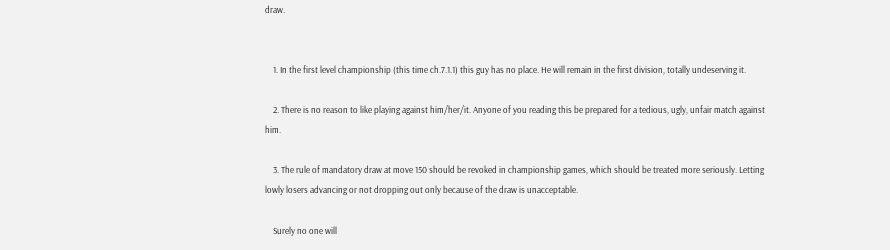draw.


    1. In the first level championship (this time ch.7.1.1) this guy has no place. He will remain in the first division, totally undeserving it.

    2. There is no reason to like playing against him/her/it. Anyone of you reading this be prepared for a tedious, ugly, unfair match against him.

    3. The rule of mandatory draw at move 150 should be revoked in championship games, which should be treated more seriously. Letting lowly losers advancing or not dropping out only because of the draw is unacceptable.

    Surely no one will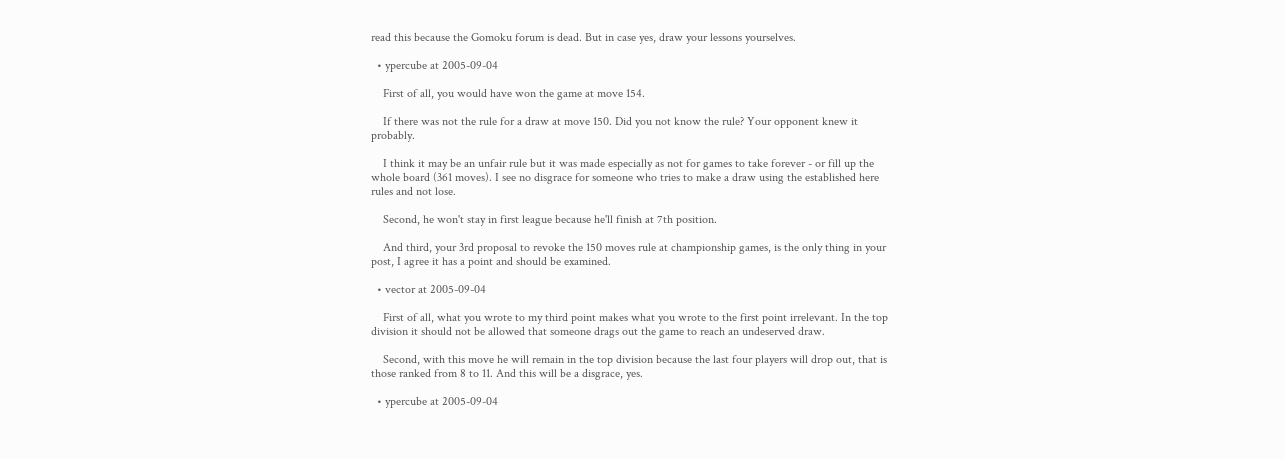read this because the Gomoku forum is dead. But in case yes, draw your lessons yourselves.

  • ypercube at 2005-09-04

    First of all, you would have won the game at move 154.

    If there was not the rule for a draw at move 150. Did you not know the rule? Your opponent knew it probably.

    I think it may be an unfair rule but it was made especially as not for games to take forever - or fill up the whole board (361 moves). I see no disgrace for someone who tries to make a draw using the established here rules and not lose.

    Second, he won't stay in first league because he'll finish at 7th position.

    And third, your 3rd proposal to revoke the 150 moves rule at championship games, is the only thing in your post, I agree it has a point and should be examined.

  • vector at 2005-09-04

    First of all, what you wrote to my third point makes what you wrote to the first point irrelevant. In the top division it should not be allowed that someone drags out the game to reach an undeserved draw.

    Second, with this move he will remain in the top division because the last four players will drop out, that is those ranked from 8 to 11. And this will be a disgrace, yes.

  • ypercube at 2005-09-04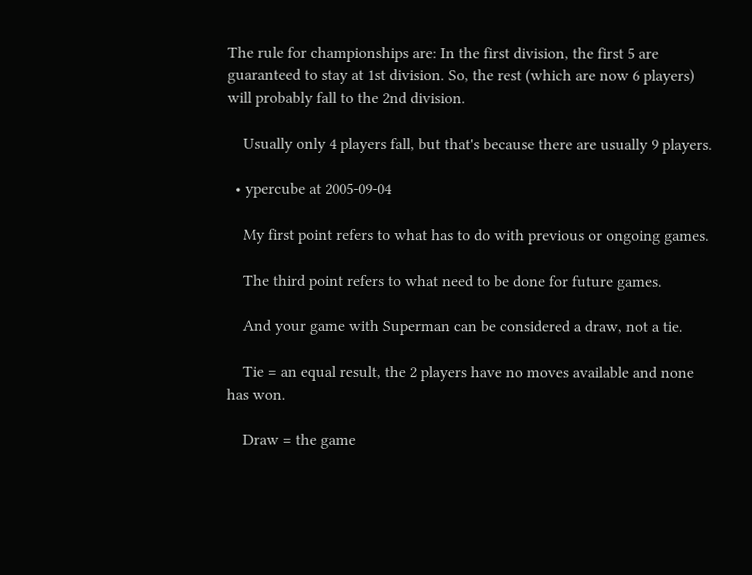The rule for championships are: In the first division, the first 5 are guaranteed to stay at 1st division. So, the rest (which are now 6 players) will probably fall to the 2nd division.

    Usually only 4 players fall, but that's because there are usually 9 players.

  • ypercube at 2005-09-04

    My first point refers to what has to do with previous or ongoing games.

    The third point refers to what need to be done for future games.

    And your game with Superman can be considered a draw, not a tie.

    Tie = an equal result, the 2 players have no moves available and none has won.

    Draw = the game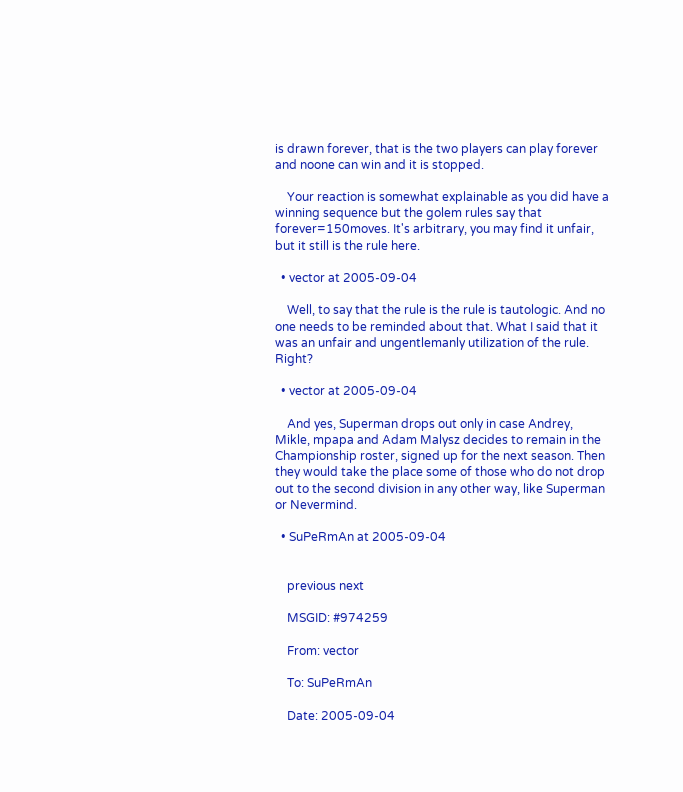is drawn forever, that is the two players can play forever and noone can win and it is stopped.

    Your reaction is somewhat explainable as you did have a winning sequence but the golem rules say that forever=150moves. It's arbitrary, you may find it unfair, but it still is the rule here.

  • vector at 2005-09-04

    Well, to say that the rule is the rule is tautologic. And no one needs to be reminded about that. What I said that it was an unfair and ungentlemanly utilization of the rule. Right?

  • vector at 2005-09-04

    And yes, Superman drops out only in case Andrey, Mikle, mpapa and Adam Malysz decides to remain in the Championship roster, signed up for the next season. Then they would take the place some of those who do not drop out to the second division in any other way, like Superman or Nevermind.

  • SuPeRmAn at 2005-09-04


    previous next

    MSGID: #974259

    From: vector

    To: SuPeRmAn

    Date: 2005-09-04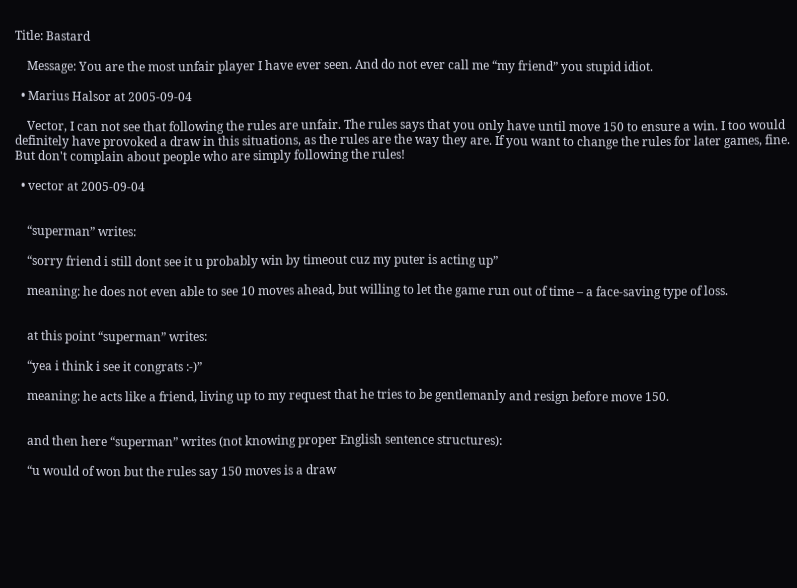Title: Bastard

    Message: You are the most unfair player I have ever seen. And do not ever call me “my friend” you stupid idiot.

  • Marius Halsor at 2005-09-04

    Vector, I can not see that following the rules are unfair. The rules says that you only have until move 150 to ensure a win. I too would definitely have provoked a draw in this situations, as the rules are the way they are. If you want to change the rules for later games, fine. But don't complain about people who are simply following the rules!

  • vector at 2005-09-04


    “superman” writes:

    “sorry friend i still dont see it u probably win by timeout cuz my puter is acting up”

    meaning: he does not even able to see 10 moves ahead, but willing to let the game run out of time – a face-saving type of loss.


    at this point “superman” writes:

    “yea i think i see it congrats :-)”

    meaning: he acts like a friend, living up to my request that he tries to be gentlemanly and resign before move 150.


    and then here “superman” writes (not knowing proper English sentence structures):

    “u would of won but the rules say 150 moves is a draw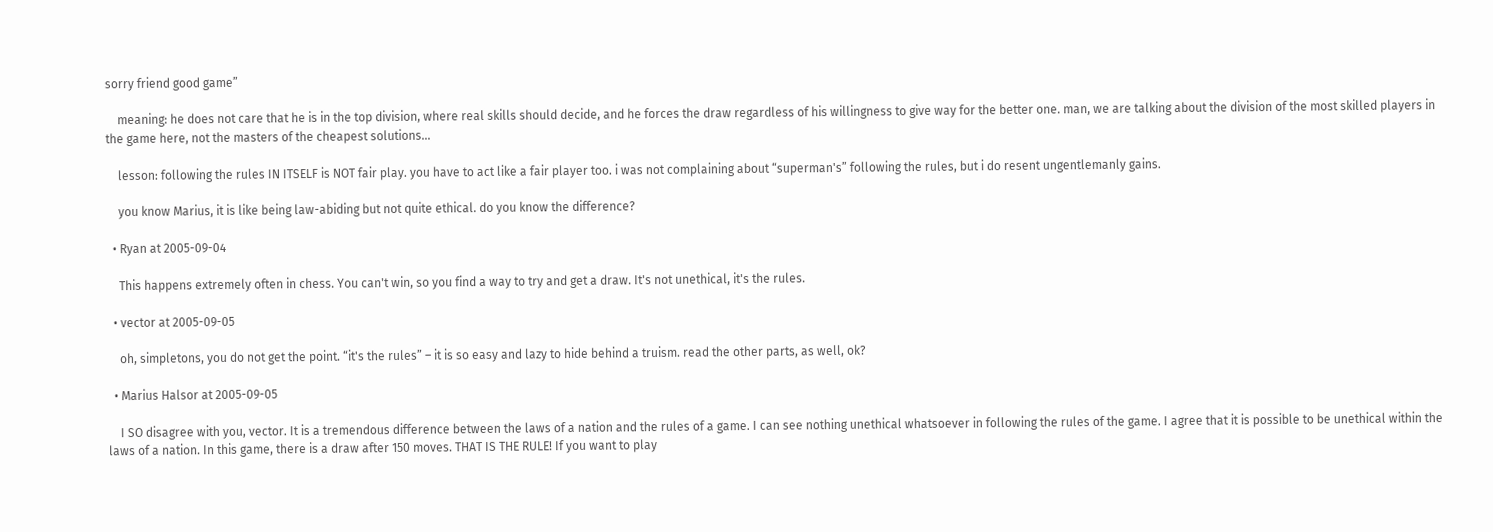sorry friend good game”

    meaning: he does not care that he is in the top division, where real skills should decide, and he forces the draw regardless of his willingness to give way for the better one. man, we are talking about the division of the most skilled players in the game here, not the masters of the cheapest solutions…

    lesson: following the rules IN ITSELF is NOT fair play. you have to act like a fair player too. i was not complaining about “superman's” following the rules, but i do resent ungentlemanly gains.

    you know Marius, it is like being law-abiding but not quite ethical. do you know the difference?

  • Ryan at 2005-09-04

    This happens extremely often in chess. You can't win, so you find a way to try and get a draw. It's not unethical, it's the rules.

  • vector at 2005-09-05

    oh, simpletons, you do not get the point. “it's the rules” – it is so easy and lazy to hide behind a truism. read the other parts, as well, ok?

  • Marius Halsor at 2005-09-05

    I SO disagree with you, vector. It is a tremendous difference between the laws of a nation and the rules of a game. I can see nothing unethical whatsoever in following the rules of the game. I agree that it is possible to be unethical within the laws of a nation. In this game, there is a draw after 150 moves. THAT IS THE RULE! If you want to play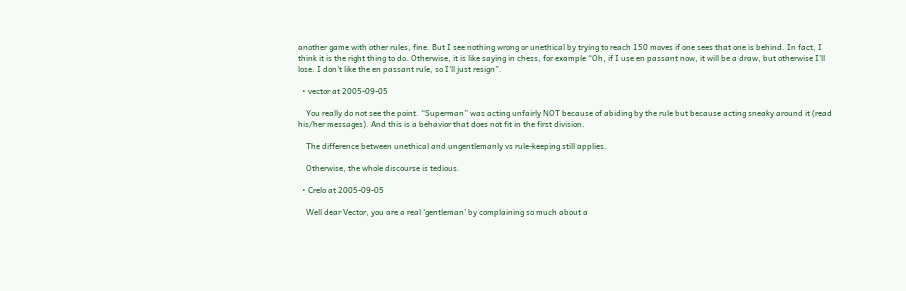another game with other rules, fine. But I see nothing wrong or unethical by trying to reach 150 moves if one sees that one is behind. In fact, I think it is the right thing to do. Otherwise, it is like saying in chess, for example “Oh, if I use en passant now, it will be a draw, but otherwise I'll lose. I don't like the en passant rule, so I'll just resign”.

  • vector at 2005-09-05

    You really do not see the point. “Superman” was acting unfairly NOT because of abiding by the rule but because acting sneaky around it (read his/her messages). And this is a behavior that does not fit in the first division.

    The difference between unethical and ungentlemanly vs rule-keeping still applies.

    Otherwise, the whole discourse is tedious.

  • Crelo at 2005-09-05

    Well dear Vector, you are a real 'gentleman' by complaining so much about a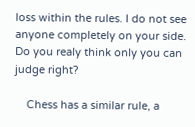loss within the rules. I do not see anyone completely on your side. Do you realy think only you can judge right?

    Chess has a similar rule, a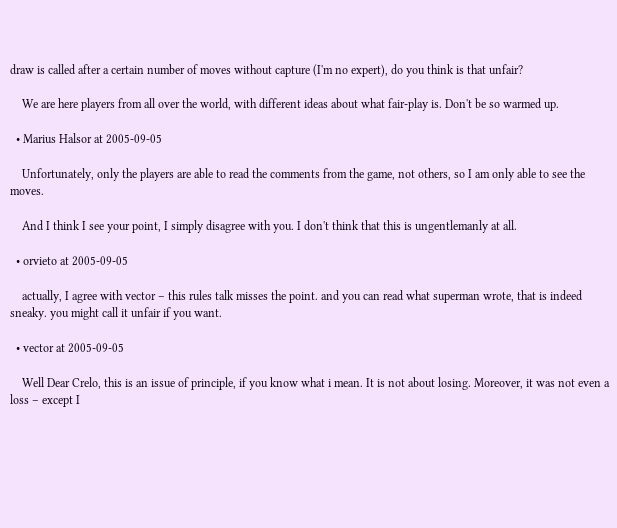draw is called after a certain number of moves without capture (I'm no expert), do you think is that unfair?

    We are here players from all over the world, with different ideas about what fair-play is. Don't be so warmed up.

  • Marius Halsor at 2005-09-05

    Unfortunately, only the players are able to read the comments from the game, not others, so I am only able to see the moves.

    And I think I see your point, I simply disagree with you. I don't think that this is ungentlemanly at all.

  • orvieto at 2005-09-05

    actually, I agree with vector – this rules talk misses the point. and you can read what superman wrote, that is indeed sneaky. you might call it unfair if you want.

  • vector at 2005-09-05

    Well Dear Crelo, this is an issue of principle, if you know what i mean. It is not about losing. Moreover, it was not even a loss – except I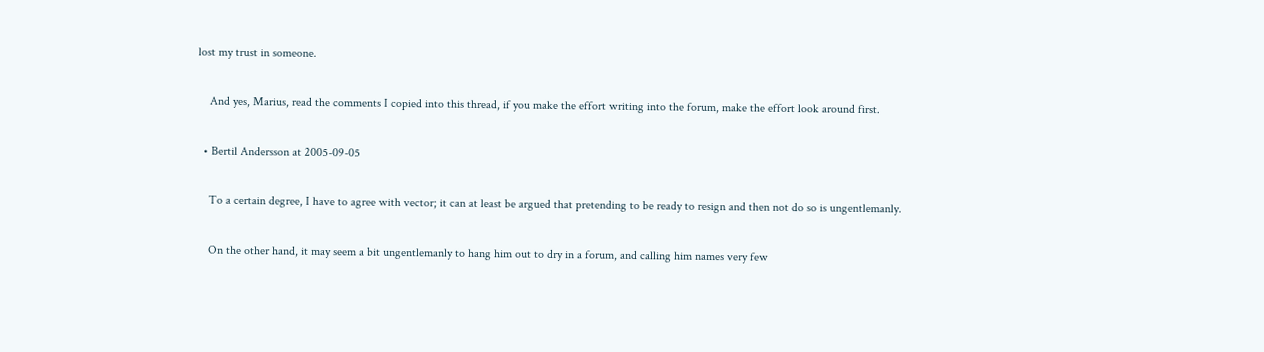lost my trust in someone.

    And yes, Marius, read the comments I copied into this thread, if you make the effort writing into the forum, make the effort look around first.

  • Bertil Andersson at 2005-09-05

    To a certain degree, I have to agree with vector; it can at least be argued that pretending to be ready to resign and then not do so is ungentlemanly.

    On the other hand, it may seem a bit ungentlemanly to hang him out to dry in a forum, and calling him names very few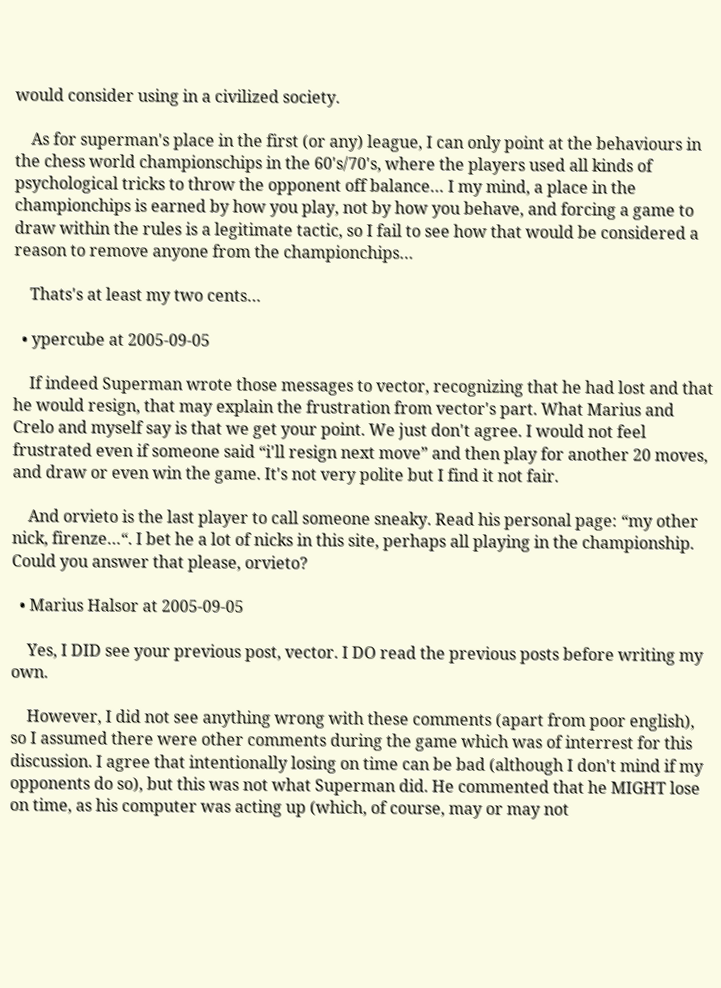would consider using in a civilized society.

    As for superman's place in the first (or any) league, I can only point at the behaviours in the chess world championschips in the 60's/70's, where the players used all kinds of psychological tricks to throw the opponent off balance… I my mind, a place in the championchips is earned by how you play, not by how you behave, and forcing a game to draw within the rules is a legitimate tactic, so I fail to see how that would be considered a reason to remove anyone from the championchips…

    Thats's at least my two cents…

  • ypercube at 2005-09-05

    If indeed Superman wrote those messages to vector, recognizing that he had lost and that he would resign, that may explain the frustration from vector's part. What Marius and Crelo and myself say is that we get your point. We just don't agree. I would not feel frustrated even if someone said “i'll resign next move” and then play for another 20 moves, and draw or even win the game. It's not very polite but I find it not fair.

    And orvieto is the last player to call someone sneaky. Read his personal page: “my other nick, firenze…“. I bet he a lot of nicks in this site, perhaps all playing in the championship. Could you answer that please, orvieto?

  • Marius Halsor at 2005-09-05

    Yes, I DID see your previous post, vector. I DO read the previous posts before writing my own.

    However, I did not see anything wrong with these comments (apart from poor english), so I assumed there were other comments during the game which was of interrest for this discussion. I agree that intentionally losing on time can be bad (although I don't mind if my opponents do so), but this was not what Superman did. He commented that he MIGHT lose on time, as his computer was acting up (which, of course, may or may not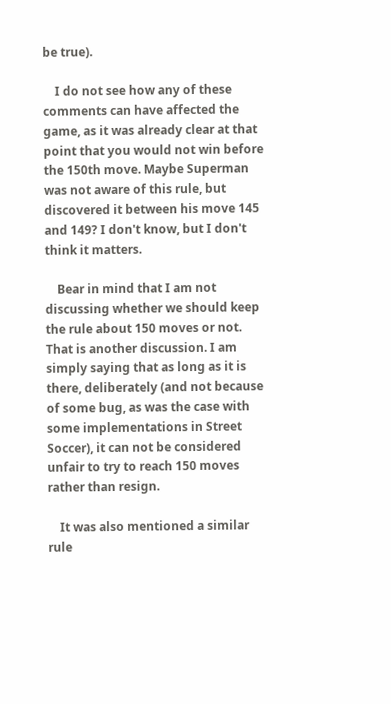be true).

    I do not see how any of these comments can have affected the game, as it was already clear at that point that you would not win before the 150th move. Maybe Superman was not aware of this rule, but discovered it between his move 145 and 149? I don't know, but I don't think it matters.

    Bear in mind that I am not discussing whether we should keep the rule about 150 moves or not. That is another discussion. I am simply saying that as long as it is there, deliberately (and not because of some bug, as was the case with some implementations in Street Soccer), it can not be considered unfair to try to reach 150 moves rather than resign.

    It was also mentioned a similar rule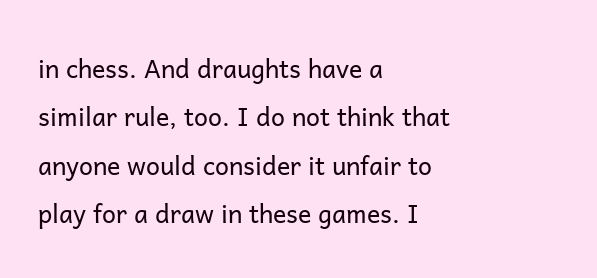in chess. And draughts have a similar rule, too. I do not think that anyone would consider it unfair to play for a draw in these games. I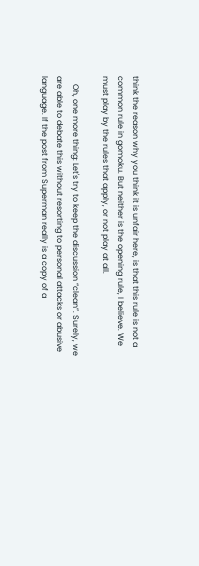think the reason why you think it is unfair here, is that this rule is not a common rule in gomoku. But neither is the opening rule, I believe. We must play by the rules that apply, or not play at all.

    Oh, one more thing: Let's try to keep the discussion “clean”. Surely, we are able to debate this without resorting to personal attacks or abusive language. If the post from Superman really is a copy of a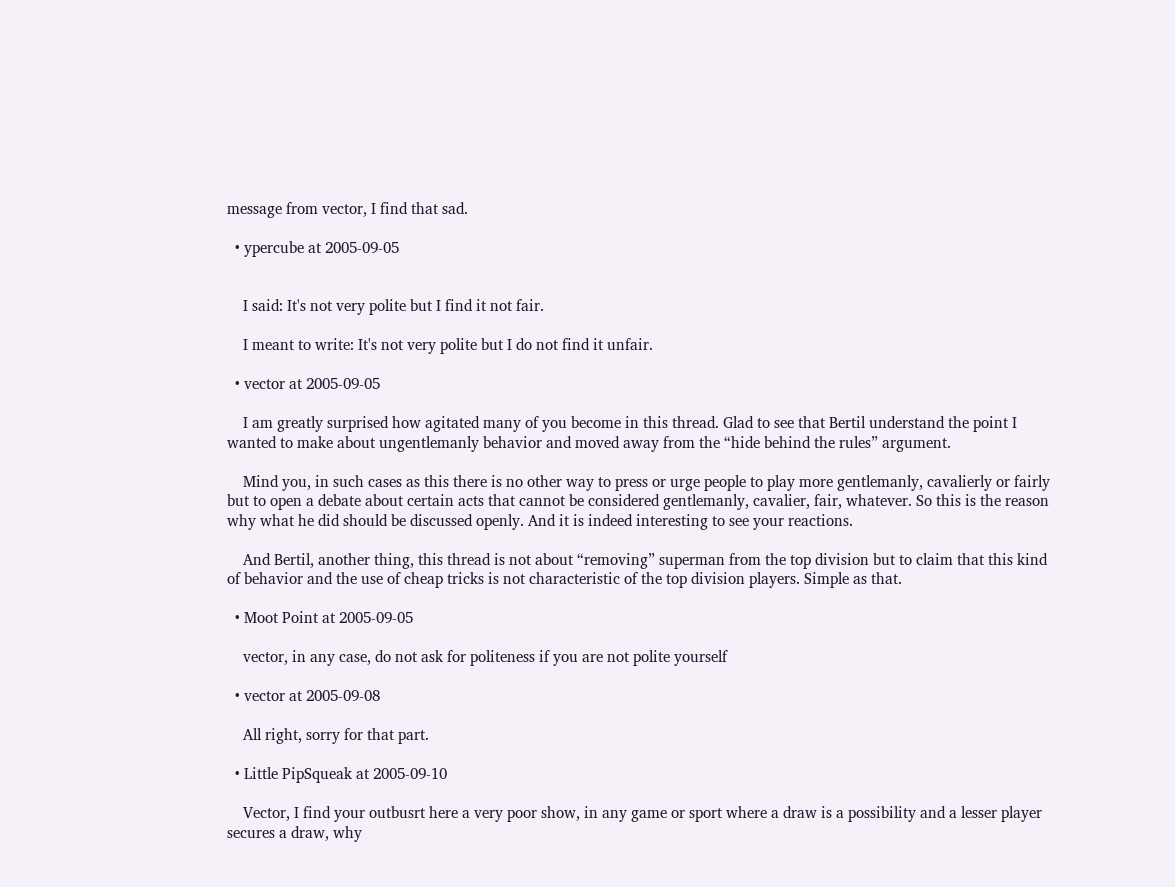message from vector, I find that sad.

  • ypercube at 2005-09-05


    I said: It's not very polite but I find it not fair.

    I meant to write: It's not very polite but I do not find it unfair.

  • vector at 2005-09-05

    I am greatly surprised how agitated many of you become in this thread. Glad to see that Bertil understand the point I wanted to make about ungentlemanly behavior and moved away from the “hide behind the rules” argument.

    Mind you, in such cases as this there is no other way to press or urge people to play more gentlemanly, cavalierly or fairly but to open a debate about certain acts that cannot be considered gentlemanly, cavalier, fair, whatever. So this is the reason why what he did should be discussed openly. And it is indeed interesting to see your reactions.

    And Bertil, another thing, this thread is not about “removing” superman from the top division but to claim that this kind of behavior and the use of cheap tricks is not characteristic of the top division players. Simple as that.

  • Moot Point at 2005-09-05

    vector, in any case, do not ask for politeness if you are not polite yourself

  • vector at 2005-09-08

    All right, sorry for that part.

  • Little PipSqueak at 2005-09-10

    Vector, I find your outbusrt here a very poor show, in any game or sport where a draw is a possibility and a lesser player secures a draw, why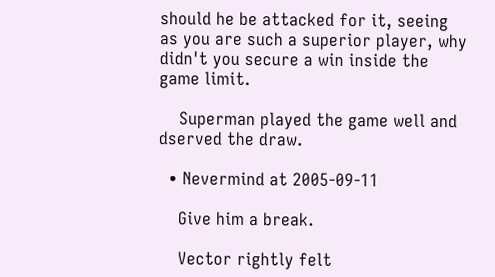should he be attacked for it, seeing as you are such a superior player, why didn't you secure a win inside the game limit.

    Superman played the game well and dserved the draw.

  • Nevermind at 2005-09-11

    Give him a break.

    Vector rightly felt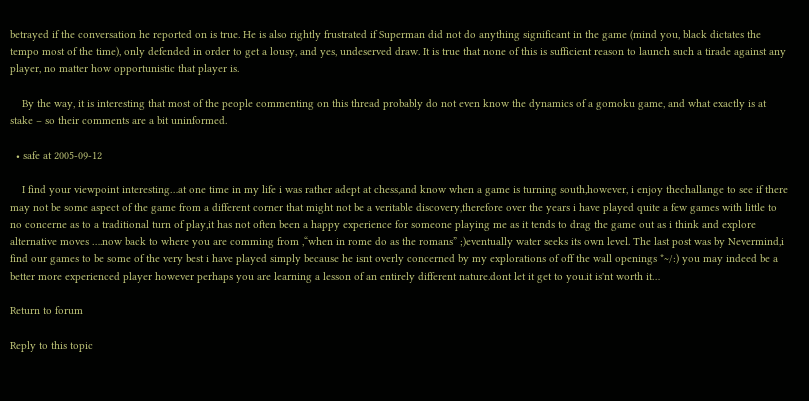betrayed if the conversation he reported on is true. He is also rightly frustrated if Superman did not do anything significant in the game (mind you, black dictates the tempo most of the time), only defended in order to get a lousy, and yes, undeserved draw. It is true that none of this is sufficient reason to launch such a tirade against any player, no matter how opportunistic that player is.

    By the way, it is interesting that most of the people commenting on this thread probably do not even know the dynamics of a gomoku game, and what exactly is at stake – so their comments are a bit uninformed.

  • safe at 2005-09-12

    I find your viewpoint interesting…at one time in my life i was rather adept at chess,and know when a game is turning south,however, i enjoy thechallange to see if there may not be some aspect of the game from a different corner that might not be a veritable discovery,therefore over the years i have played quite a few games with little to no concerne as to a traditional turn of play,it has not often been a happy experience for someone playing me as it tends to drag the game out as i think and explore alternative moves ….now back to where you are comming from ,“when in rome do as the romans” ;)eventually water seeks its own level. The last post was by Nevermind,i find our games to be some of the very best i have played simply because he isnt overly concerned by my explorations of off the wall openings *~/:) you may indeed be a better more experienced player however perhaps you are learning a lesson of an entirely different nature.dont let it get to you.it is'nt worth it…

Return to forum

Reply to this topic